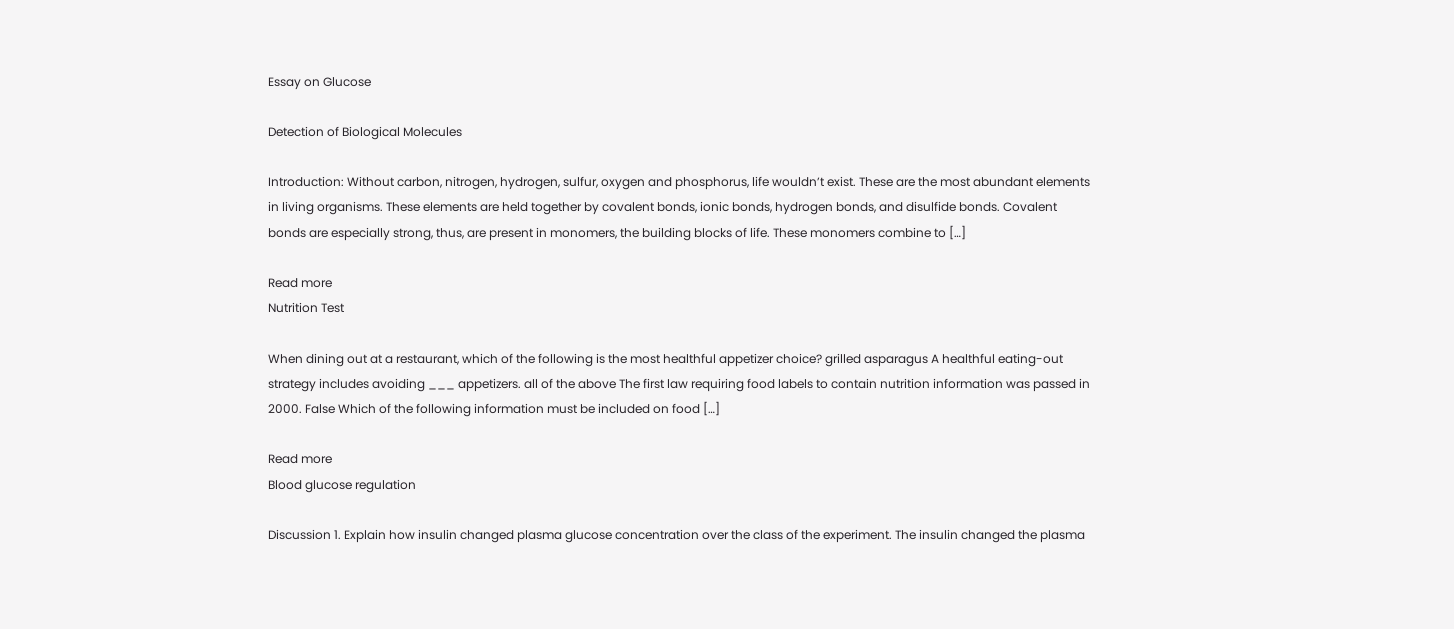Essay on Glucose

Detection of Biological Molecules

Introduction: Without carbon, nitrogen, hydrogen, sulfur, oxygen and phosphorus, life wouldn’t exist. These are the most abundant elements in living organisms. These elements are held together by covalent bonds, ionic bonds, hydrogen bonds, and disulfide bonds. Covalent bonds are especially strong, thus, are present in monomers, the building blocks of life. These monomers combine to […]

Read more
Nutrition Test

When dining out at a restaurant, which of the following is the most healthful appetizer choice? grilled asparagus A healthful eating-out strategy includes avoiding ___ appetizers. all of the above The first law requiring food labels to contain nutrition information was passed in 2000. False Which of the following information must be included on food […]

Read more
Blood glucose regulation

Discussion 1. Explain how insulin changed plasma glucose concentration over the class of the experiment. The insulin changed the plasma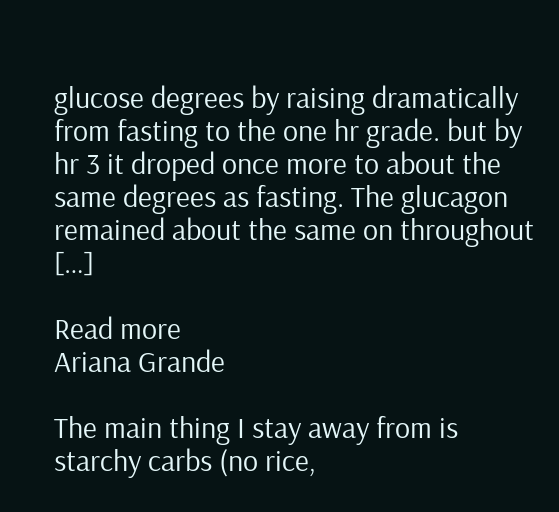glucose degrees by raising dramatically from fasting to the one hr grade. but by hr 3 it droped once more to about the same degrees as fasting. The glucagon remained about the same on throughout […]

Read more
Ariana Grande

The main thing I stay away from is starchy carbs (no rice,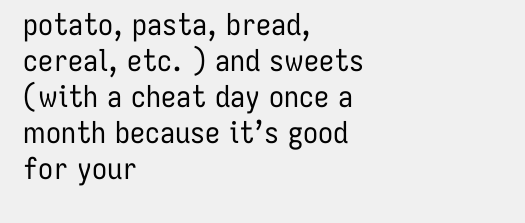potato, pasta, bread, cereal, etc. ) and sweets (with a cheat day once a month because it’s good for your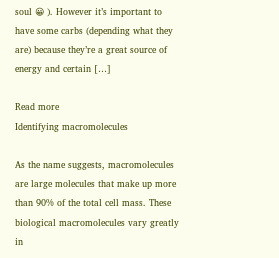soul 😀 ). However it’s important to have some carbs (depending what they are) because they’re a great source of energy and certain […]

Read more
Identifying macromolecules

As the name suggests, macromolecules are large molecules that make up more than 90% of the total cell mass. These biological macromolecules vary greatly in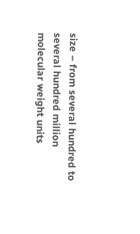size – from several hundred to several hundred million molecular weight units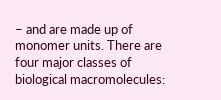– and are made up of monomer units. There are four major classes of biological macromolecules: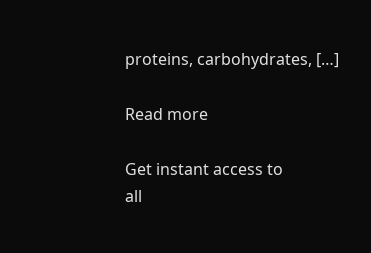proteins, carbohydrates, […]

Read more

Get instant access to
all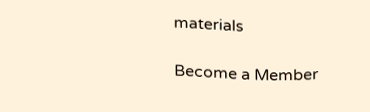materials

Become a Member